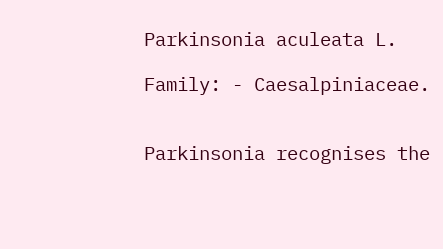Parkinsonia aculeata L.

Family: - Caesalpiniaceae.


Parkinsonia recognises the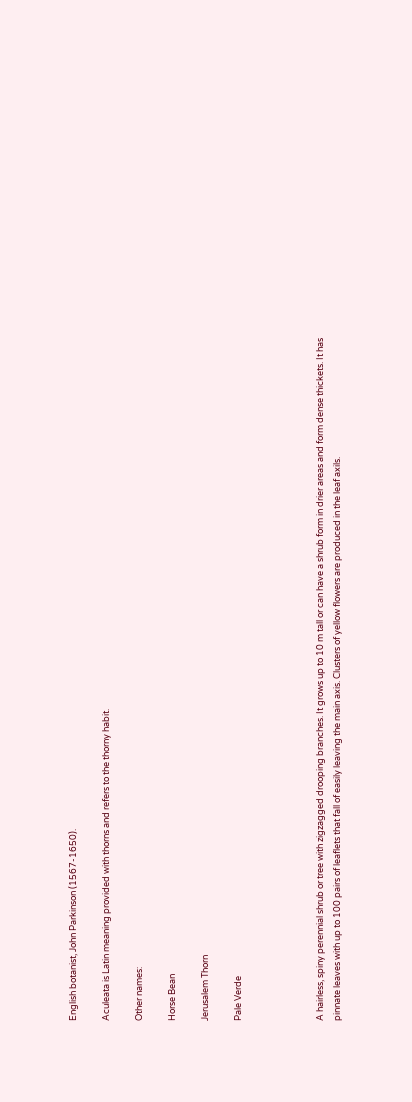English botanist, John Parkinson (1567-1650).

Aculeata is Latin meaning provided with thorns and refers to the thorny habit.

Other names:

Horse Bean

Jerusalem Thorn

Pale Verde




A hairless, spiny perennial shrub or tree with zigzagged drooping branches. It grows up to 10 m tall or can have a shrub form in drier areas and form dense thickets. It has pinnate leaves with up to 100 pairs of leaflets that fall of easily leaving the main axis. Clusters of yellow flowers are produced in the leaf axils.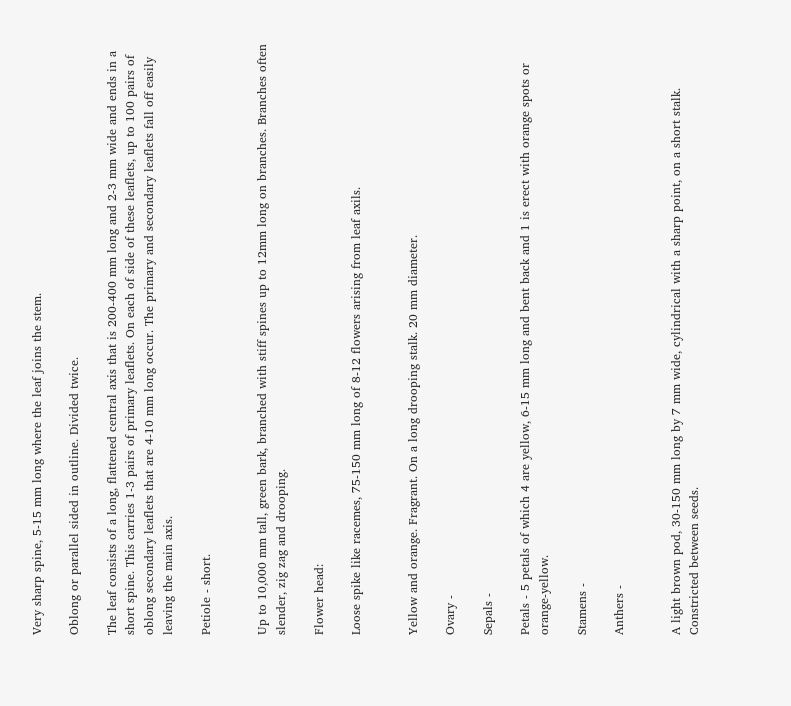Very sharp spine, 5-15 mm long where the leaf joins the stem.

Oblong or parallel sided in outline. Divided twice.

The leaf consists of a long, flattened central axis that is 200-400 mm long and 2-3 mm wide and ends in a short spine. This carries 1-3 pairs of primary leaflets. On each of side of these leaflets, up to 100 pairs of oblong secondary leaflets that are 4-10 mm long occur. The primary and secondary leaflets fall off easily leaving the main axis.

Petiole - short.


Up to 10,000 mm tall, green bark, branched with stiff spines up to 12mm long on branches. Branches often slender, zig zag and drooping.

Flower head:

Loose spike like racemes, 75-150 mm long of 8-12 flowers arising from leaf axils.


Yellow and orange. Fragrant. On a long drooping stalk. 20 mm diameter.

Ovary -

Sepals -

Petals - 5 petals of which 4 are yellow, 6-15 mm long and bent back and 1 is erect with orange spots or orange-yellow.

Stamens -

Anthers -


A light brown pod, 30-150 mm long by 7 mm wide, cylindrical with a sharp point, on a short stalk. Constricted between seeds.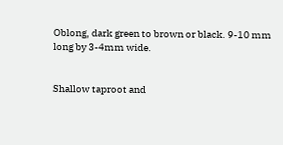Oblong, dark green to brown or black. 9-10 mm long by 3-4mm wide.


Shallow taproot and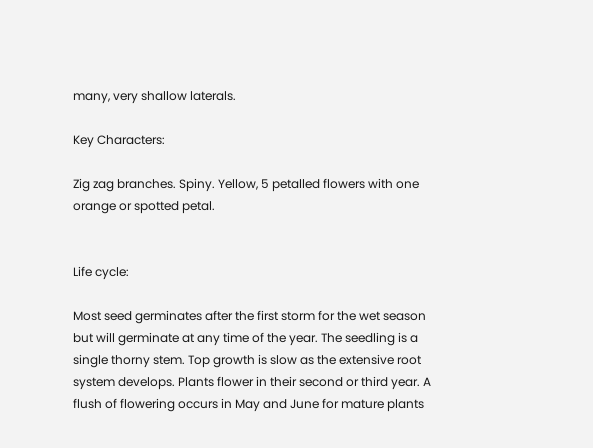many, very shallow laterals.

Key Characters:

Zig zag branches. Spiny. Yellow, 5 petalled flowers with one orange or spotted petal.


Life cycle:

Most seed germinates after the first storm for the wet season but will germinate at any time of the year. The seedling is a single thorny stem. Top growth is slow as the extensive root system develops. Plants flower in their second or third year. A flush of flowering occurs in May and June for mature plants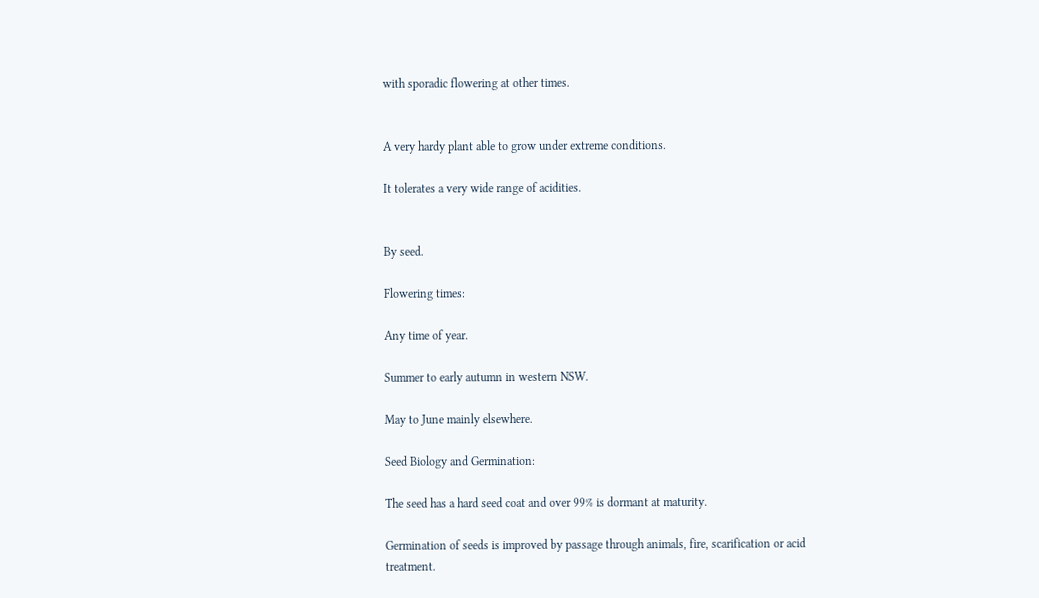with sporadic flowering at other times.


A very hardy plant able to grow under extreme conditions.

It tolerates a very wide range of acidities.


By seed.

Flowering times:

Any time of year.

Summer to early autumn in western NSW.

May to June mainly elsewhere.

Seed Biology and Germination:

The seed has a hard seed coat and over 99% is dormant at maturity.

Germination of seeds is improved by passage through animals, fire, scarification or acid treatment.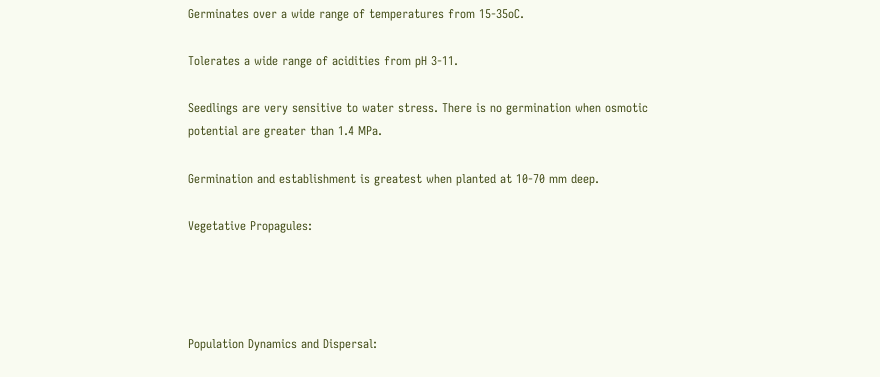Germinates over a wide range of temperatures from 15-35oC.

Tolerates a wide range of acidities from pH 3-11.

Seedlings are very sensitive to water stress. There is no germination when osmotic potential are greater than 1.4 MPa.

Germination and establishment is greatest when planted at 10-70 mm deep.

Vegetative Propagules:




Population Dynamics and Dispersal: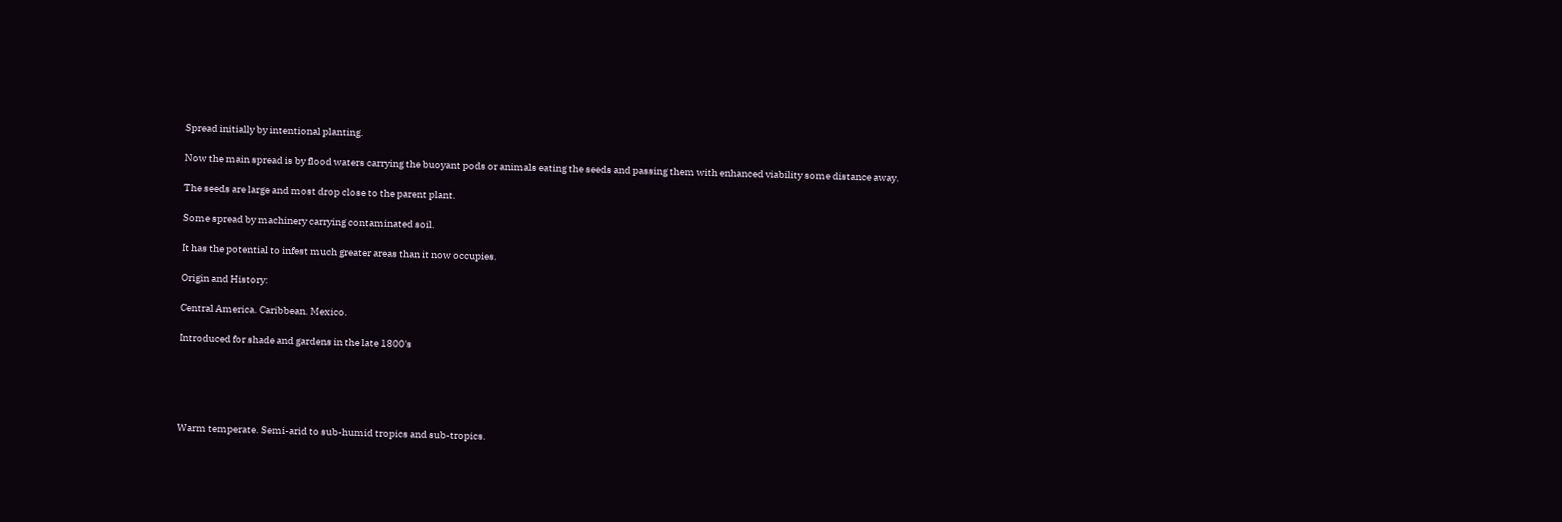Spread initially by intentional planting.

Now the main spread is by flood waters carrying the buoyant pods or animals eating the seeds and passing them with enhanced viability some distance away.

The seeds are large and most drop close to the parent plant.

Some spread by machinery carrying contaminated soil.

It has the potential to infest much greater areas than it now occupies.

Origin and History:

Central America. Caribbean. Mexico.

Introduced for shade and gardens in the late 1800's





Warm temperate. Semi-arid to sub-humid tropics and sub-tropics.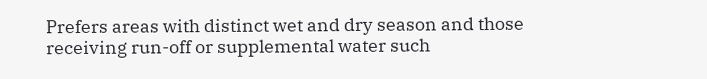Prefers areas with distinct wet and dry season and those receiving run-off or supplemental water such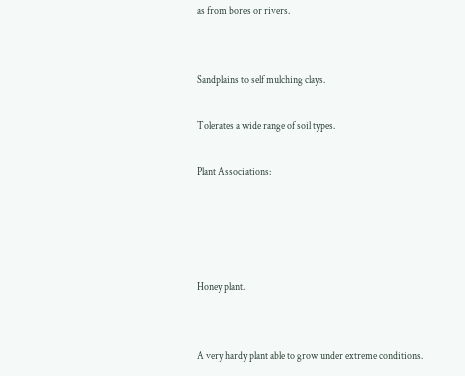as from bores or rivers.


Sandplains to self mulching clays.

Tolerates a wide range of soil types.

Plant Associations:




Honey plant.


A very hardy plant able to grow under extreme conditions.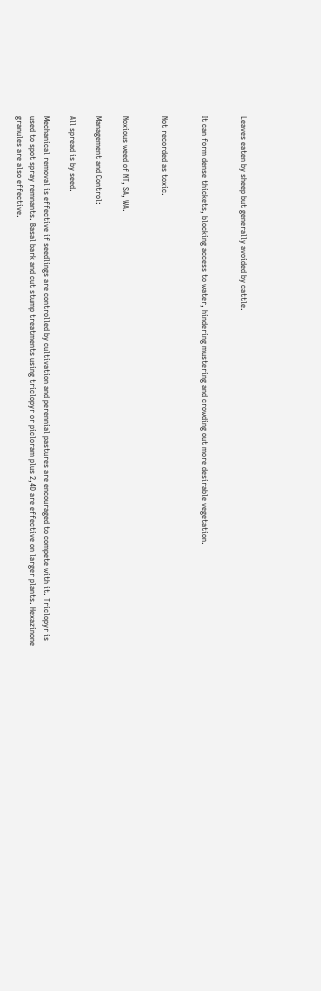Leaves eaten by sheep but generally avoided by cattle.


It can form dense thickets, blocking access to water, hindering mustering and crowding out more desirable vegetation.


Not recorded as toxic.


Noxious weed of NT, SA, WA.

Management and Control:

All spread is by seed.

Mechanical removal is effective if seedlings are controlled by cultivation and perennial pastures are encouraged to compete with it. Triclopyr is used to spot spray remnants. Basal bark and cut stump treatments using triclopyr or picloram plus 2,4D are effective on larger plants. Hexazinone granules are also effective.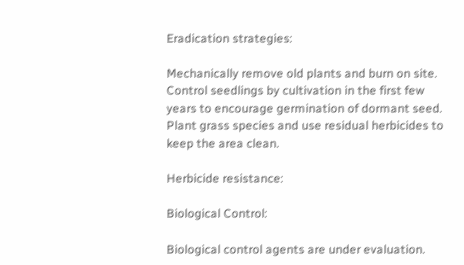Eradication strategies:

Mechanically remove old plants and burn on site. Control seedlings by cultivation in the first few years to encourage germination of dormant seed. Plant grass species and use residual herbicides to keep the area clean.

Herbicide resistance:

Biological Control:

Biological control agents are under evaluation.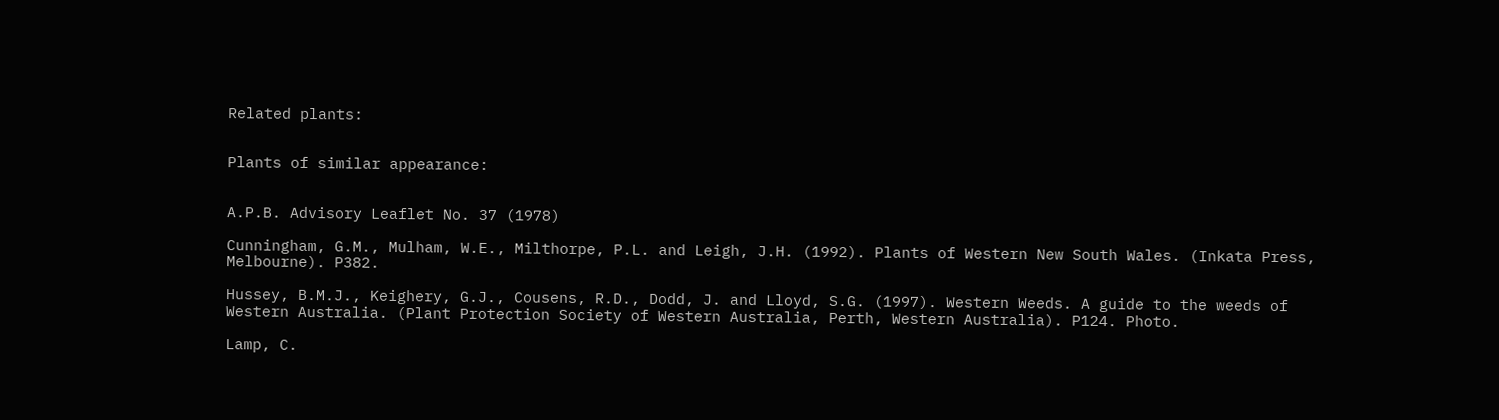Related plants:


Plants of similar appearance:


A.P.B. Advisory Leaflet No. 37 (1978)

Cunningham, G.M., Mulham, W.E., Milthorpe, P.L. and Leigh, J.H. (1992). Plants of Western New South Wales. (Inkata Press, Melbourne). P382.

Hussey, B.M.J., Keighery, G.J., Cousens, R.D., Dodd, J. and Lloyd, S.G. (1997). Western Weeds. A guide to the weeds of Western Australia. (Plant Protection Society of Western Australia, Perth, Western Australia). P124. Photo.

Lamp, C.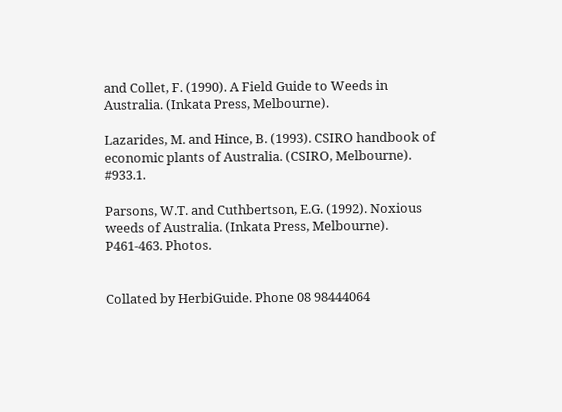and Collet, F. (1990). A Field Guide to Weeds in Australia. (Inkata Press, Melbourne).

Lazarides, M. and Hince, B. (1993). CSIRO handbook of economic plants of Australia. (CSIRO, Melbourne). #933.1.

Parsons, W.T. and Cuthbertson, E.G. (1992). Noxious weeds of Australia. (Inkata Press, Melbourne). P461-463. Photos.


Collated by HerbiGuide. Phone 08 98444064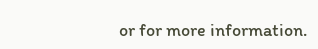or for more information.